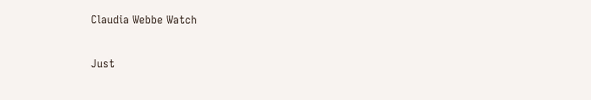Claudia Webbe Watch

Just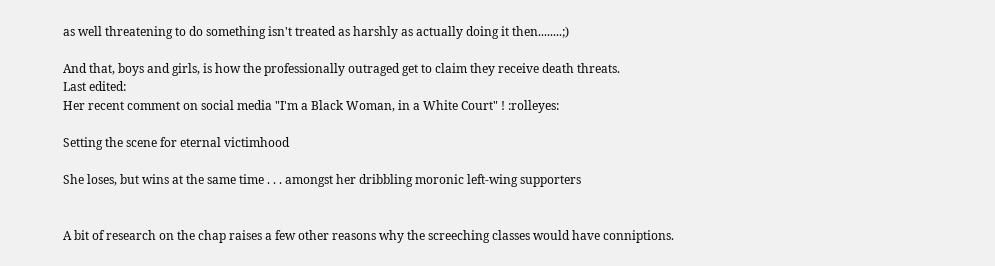as well threatening to do something isn't treated as harshly as actually doing it then........;)

And that, boys and girls, is how the professionally outraged get to claim they receive death threats.
Last edited:
Her recent comment on social media "I'm a Black Woman, in a White Court" ! :rolleyes:

Setting the scene for eternal victimhood

She loses, but wins at the same time . . . amongst her dribbling moronic left-wing supporters


A bit of research on the chap raises a few other reasons why the screeching classes would have conniptions.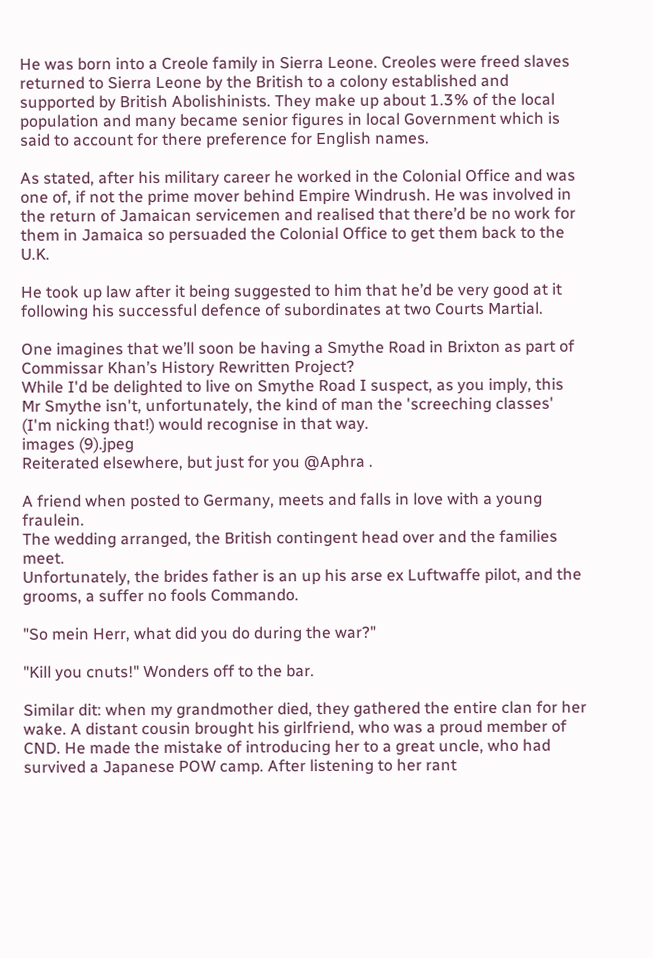He was born into a Creole family in Sierra Leone. Creoles were freed slaves returned to Sierra Leone by the British to a colony established and supported by British Abolishinists. They make up about 1.3% of the local population and many became senior figures in local Government which is said to account for there preference for English names.

As stated, after his military career he worked in the Colonial Office and was one of, if not the prime mover behind Empire Windrush. He was involved in the return of Jamaican servicemen and realised that there’d be no work for them in Jamaica so persuaded the Colonial Office to get them back to the U.K.

He took up law after it being suggested to him that he’d be very good at it following his successful defence of subordinates at two Courts Martial.

One imagines that we’ll soon be having a Smythe Road in Brixton as part of Commissar Khan’s History Rewritten Project?
While I'd be delighted to live on Smythe Road I suspect, as you imply, this Mr Smythe isn't, unfortunately, the kind of man the 'screeching classes' (I'm nicking that!) would recognise in that way.
images (9).jpeg
Reiterated elsewhere, but just for you @Aphra .

A friend when posted to Germany, meets and falls in love with a young fraulein.
The wedding arranged, the British contingent head over and the families meet.
Unfortunately, the brides father is an up his arse ex Luftwaffe pilot, and the grooms, a suffer no fools Commando.

"So mein Herr, what did you do during the war?"

"Kill you cnuts!" Wonders off to the bar.

Similar dit: when my grandmother died, they gathered the entire clan for her wake. A distant cousin brought his girlfriend, who was a proud member of CND. He made the mistake of introducing her to a great uncle, who had survived a Japanese POW camp. After listening to her rant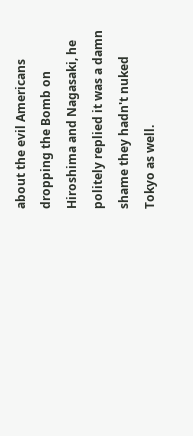about the evil Americans dropping the Bomb on Hiroshima and Nagasaki, he politely replied it was a damn shame they hadn't nuked Tokyo as well.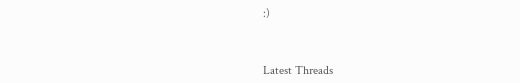:)



Latest Threads